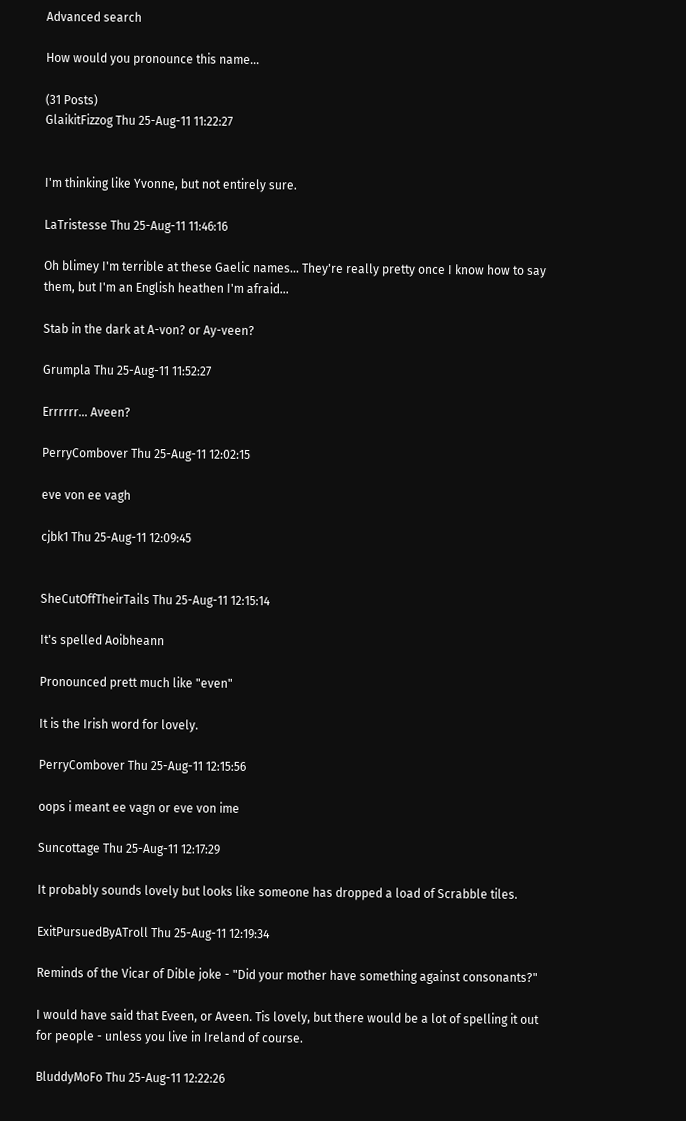Advanced search

How would you pronounce this name...

(31 Posts)
GlaikitFizzog Thu 25-Aug-11 11:22:27


I'm thinking like Yvonne, but not entirely sure.

LaTristesse Thu 25-Aug-11 11:46:16

Oh blimey I'm terrible at these Gaelic names... They're really pretty once I know how to say them, but I'm an English heathen I'm afraid...

Stab in the dark at A-von? or Ay-veen?

Grumpla Thu 25-Aug-11 11:52:27

Errrrrr... Aveen?

PerryCombover Thu 25-Aug-11 12:02:15

eve von ee vagh

cjbk1 Thu 25-Aug-11 12:09:45


SheCutOffTheirTails Thu 25-Aug-11 12:15:14

It's spelled Aoibheann

Pronounced prett much like "even"

It is the Irish word for lovely.

PerryCombover Thu 25-Aug-11 12:15:56

oops i meant ee vagn or eve von ime

Suncottage Thu 25-Aug-11 12:17:29

It probably sounds lovely but looks like someone has dropped a load of Scrabble tiles.

ExitPursuedByATroll Thu 25-Aug-11 12:19:34

Reminds of the Vicar of Dible joke - "Did your mother have something against consonants?"

I would have said that Eveen, or Aveen. Tis lovely, but there would be a lot of spelling it out for people - unless you live in Ireland of course.

BluddyMoFo Thu 25-Aug-11 12:22:26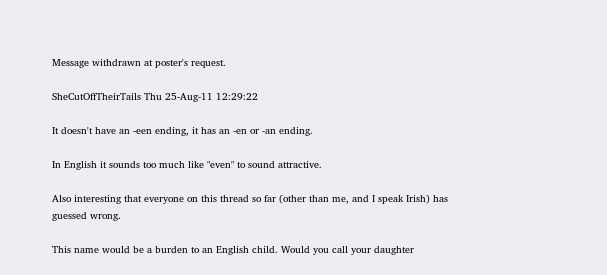Message withdrawn at poster's request.

SheCutOffTheirTails Thu 25-Aug-11 12:29:22

It doesn't have an -een ending, it has an -en or -an ending.

In English it sounds too much like "even" to sound attractive.

Also interesting that everyone on this thread so far (other than me, and I speak Irish) has guessed wrong.

This name would be a burden to an English child. Would you call your daughter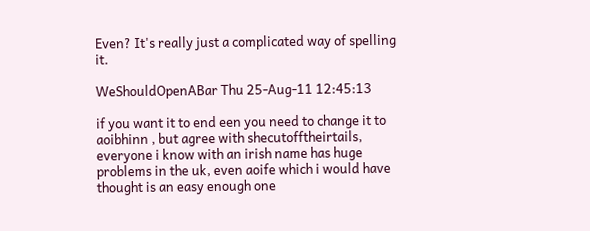Even? It's really just a complicated way of spelling it.

WeShouldOpenABar Thu 25-Aug-11 12:45:13

if you want it to end een you need to change it to aoibhinn , but agree with shecutofftheirtails, everyone i know with an irish name has huge problems in the uk, even aoife which i would have thought is an easy enough one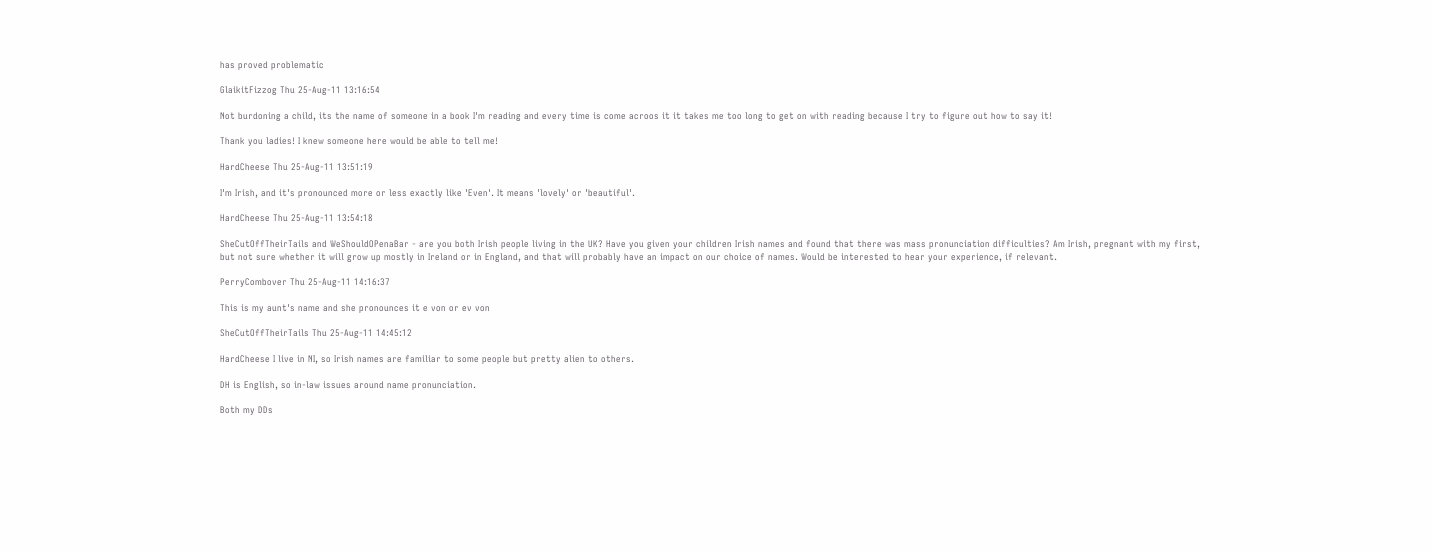has proved problematic

GlaikitFizzog Thu 25-Aug-11 13:16:54

Not burdoning a child, its the name of someone in a book I'm reading and every time is come acroos it it takes me too long to get on with reading because I try to figure out how to say it!

Thank you ladies! I knew someone here would be able to tell me!

HardCheese Thu 25-Aug-11 13:51:19

I'm Irish, and it's pronounced more or less exactly like 'Even'. It means 'lovely' or 'beautiful'.

HardCheese Thu 25-Aug-11 13:54:18

SheCutOffTheirTails and WeShouldOPenaBar - are you both Irish people living in the UK? Have you given your children Irish names and found that there was mass pronunciation difficulties? Am Irish, pregnant with my first, but not sure whether it will grow up mostly in Ireland or in England, and that will probably have an impact on our choice of names. Would be interested to hear your experience, if relevant.

PerryCombover Thu 25-Aug-11 14:16:37

This is my aunt's name and she pronounces it e von or ev von

SheCutOffTheirTails Thu 25-Aug-11 14:45:12

HardCheese I live in NI, so Irish names are familiar to some people but pretty alien to others.

DH is English, so in-law issues around name pronunciation.

Both my DDs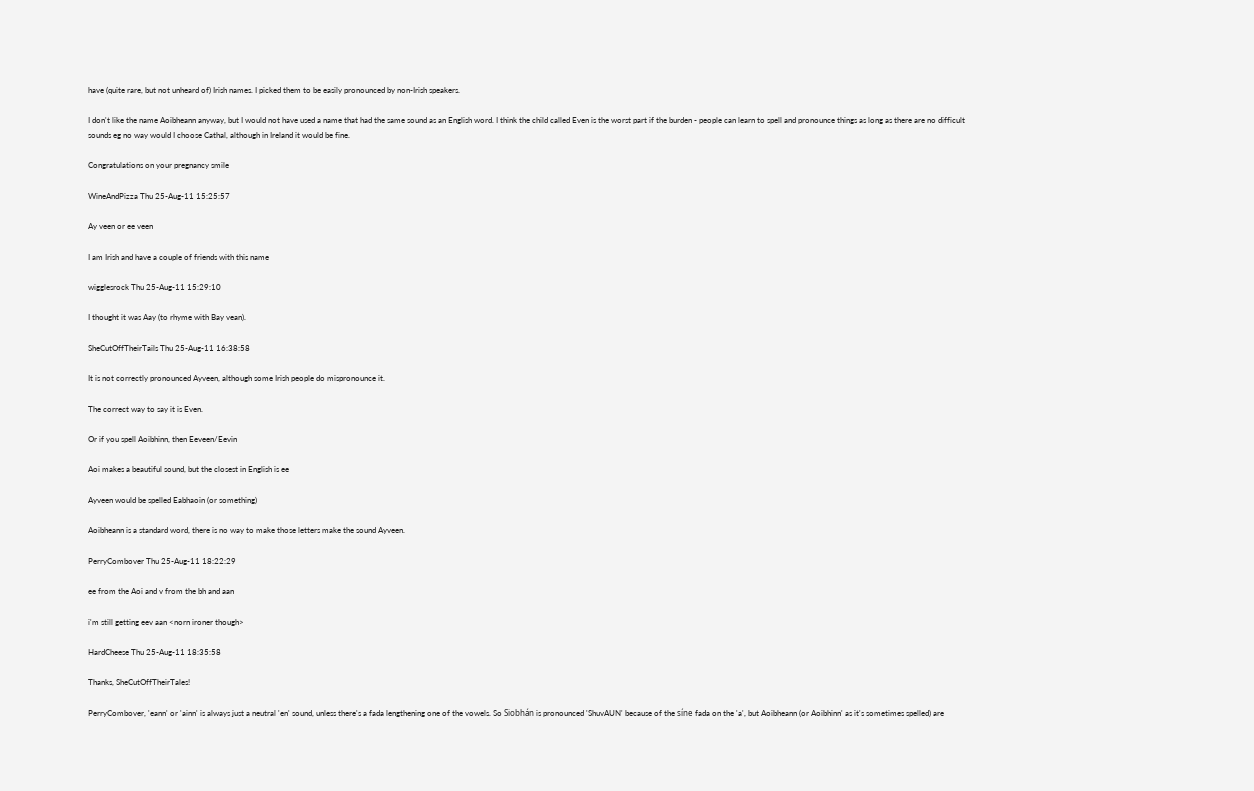have (quite rare, but not unheard of) Irish names. I picked them to be easily pronounced by non-Irish speakers.

I don't like the name Aoibheann anyway, but I would not have used a name that had the same sound as an English word. I think the child called Even is the worst part if the burden - people can learn to spell and pronounce things as long as there are no difficult sounds eg no way would I choose Cathal, although in Ireland it would be fine.

Congratulations on your pregnancy smile

WineAndPizza Thu 25-Aug-11 15:25:57

Ay veen or ee veen

I am Irish and have a couple of friends with this name

wigglesrock Thu 25-Aug-11 15:29:10

I thought it was Aay (to rhyme with Bay vean).

SheCutOffTheirTails Thu 25-Aug-11 16:38:58

It is not correctly pronounced Ayveen, although some Irish people do mispronounce it.

The correct way to say it is Even.

Or if you spell Aoibhinn, then Eeveen/Eevin

Aoi makes a beautiful sound, but the closest in English is ee

Ayveen would be spelled Eabhaoin (or something)

Aoibheann is a standard word, there is no way to make those letters make the sound Ayveen.

PerryCombover Thu 25-Aug-11 18:22:29

ee from the Aoi and v from the bh and aan

i'm still getting eev aan <norn ironer though>

HardCheese Thu 25-Aug-11 18:35:58

Thanks, SheCutOffTheirTales!

PerryCombover, 'eann' or 'ainn' is always just a neutral 'en' sound, unless there's a fada lengthening one of the vowels. So Siobhán is pronounced 'ShuvAUN' because of the síne fada on the 'a', but Aoibheann (or Aoibhinn' as it's sometimes spelled) are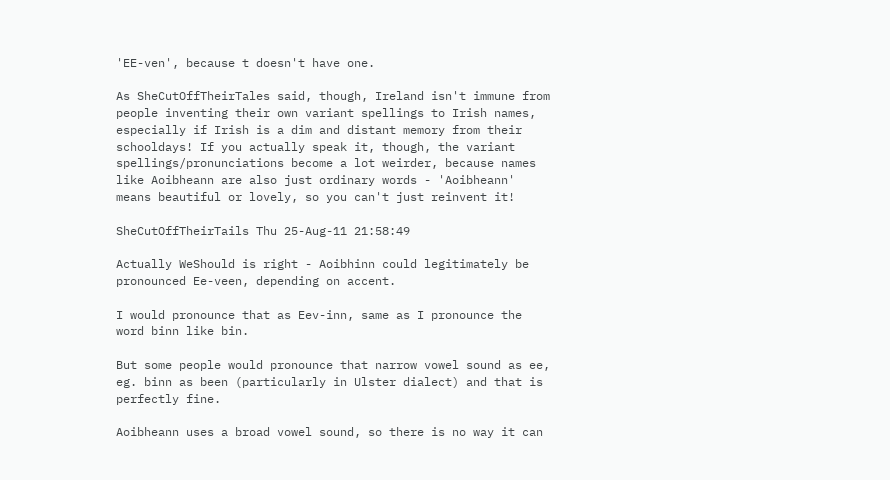'EE-ven', because t doesn't have one.

As SheCutOffTheirTales said, though, Ireland isn't immune from people inventing their own variant spellings to Irish names, especially if Irish is a dim and distant memory from their schooldays! If you actually speak it, though, the variant spellings/pronunciations become a lot weirder, because names like Aoibheann are also just ordinary words - 'Aoibheann' means beautiful or lovely, so you can't just reinvent it!

SheCutOffTheirTails Thu 25-Aug-11 21:58:49

Actually WeShould is right - Aoibhinn could legitimately be pronounced Ee-veen, depending on accent.

I would pronounce that as Eev-inn, same as I pronounce the word binn like bin.

But some people would pronounce that narrow vowel sound as ee, eg. binn as been (particularly in Ulster dialect) and that is perfectly fine.

Aoibheann uses a broad vowel sound, so there is no way it can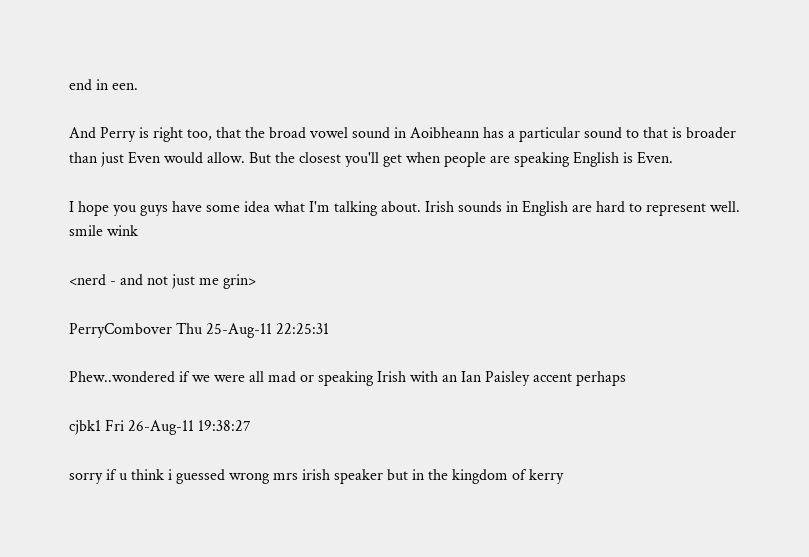end in een.

And Perry is right too, that the broad vowel sound in Aoibheann has a particular sound to that is broader than just Even would allow. But the closest you'll get when people are speaking English is Even.

I hope you guys have some idea what I'm talking about. Irish sounds in English are hard to represent well. smile wink

<nerd - and not just me grin>

PerryCombover Thu 25-Aug-11 22:25:31

Phew..wondered if we were all mad or speaking Irish with an Ian Paisley accent perhaps

cjbk1 Fri 26-Aug-11 19:38:27

sorry if u think i guessed wrong mrs irish speaker but in the kingdom of kerry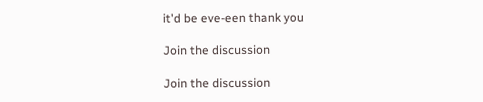it'd be eve-een thank you

Join the discussion

Join the discussion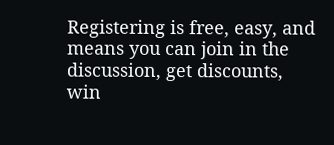Registering is free, easy, and means you can join in the discussion, get discounts, win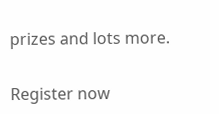prizes and lots more.

Register now